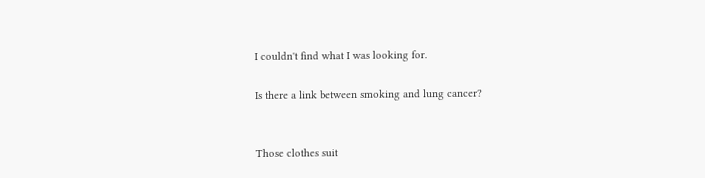I couldn't find what I was looking for.

Is there a link between smoking and lung cancer?


Those clothes suit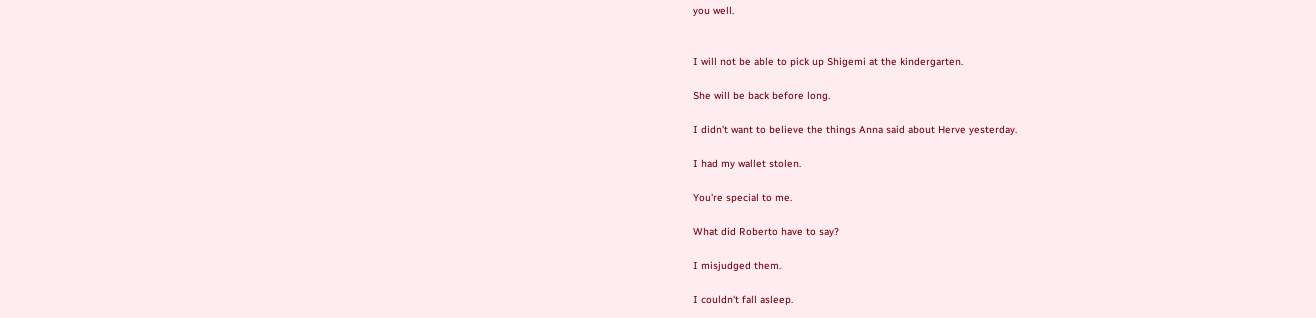you well.


I will not be able to pick up Shigemi at the kindergarten.

She will be back before long.

I didn't want to believe the things Anna said about Herve yesterday.

I had my wallet stolen.

You're special to me.

What did Roberto have to say?

I misjudged them.

I couldn't fall asleep.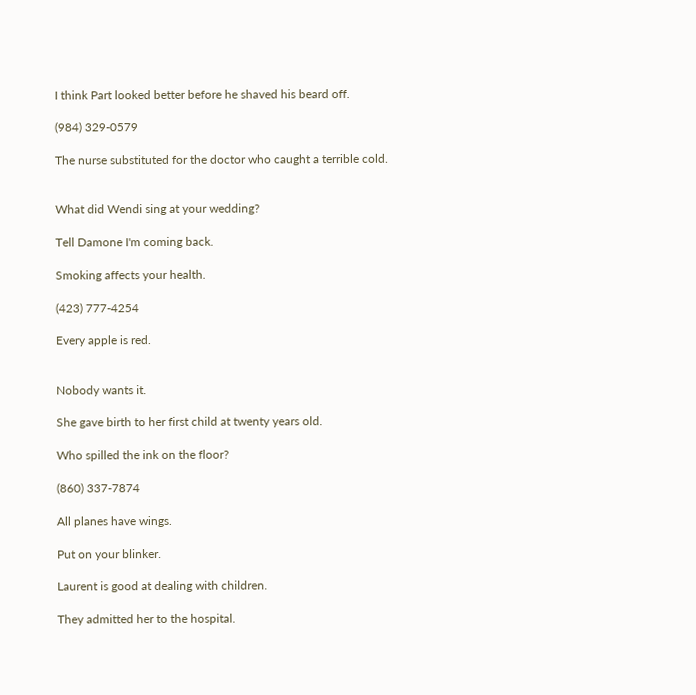I think Part looked better before he shaved his beard off.

(984) 329-0579

The nurse substituted for the doctor who caught a terrible cold.


What did Wendi sing at your wedding?

Tell Damone I'm coming back.

Smoking affects your health.

(423) 777-4254

Every apple is red.


Nobody wants it.

She gave birth to her first child at twenty years old.

Who spilled the ink on the floor?

(860) 337-7874

All planes have wings.

Put on your blinker.

Laurent is good at dealing with children.

They admitted her to the hospital.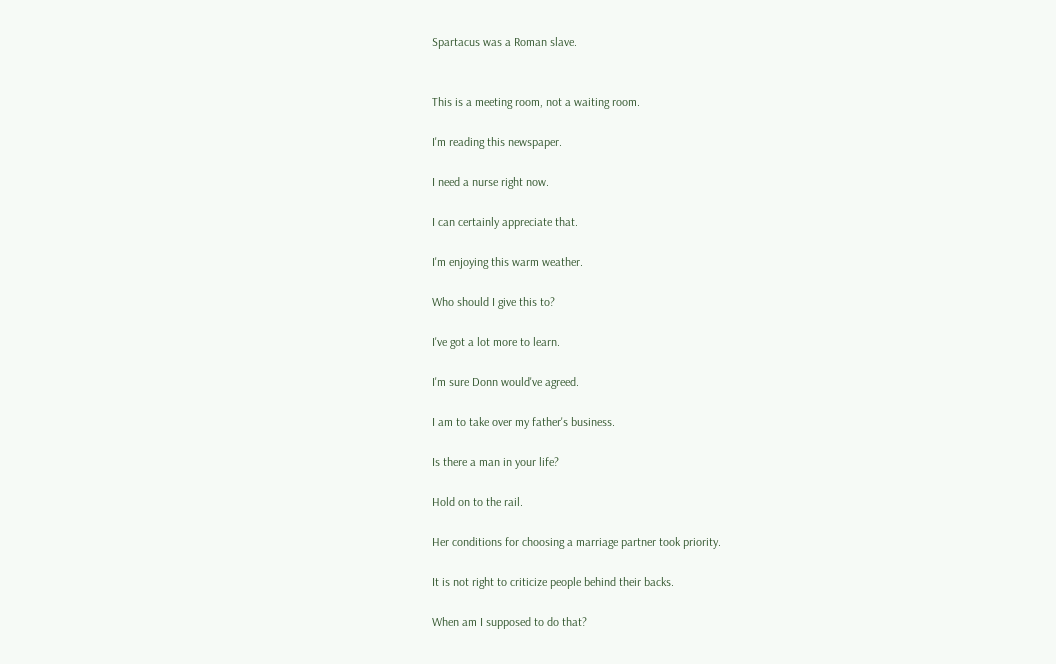Spartacus was a Roman slave.


This is a meeting room, not a waiting room.

I'm reading this newspaper.

I need a nurse right now.

I can certainly appreciate that.

I'm enjoying this warm weather.

Who should I give this to?

I've got a lot more to learn.

I'm sure Donn would've agreed.

I am to take over my father's business.

Is there a man in your life?

Hold on to the rail.

Her conditions for choosing a marriage partner took priority.

It is not right to criticize people behind their backs.

When am I supposed to do that?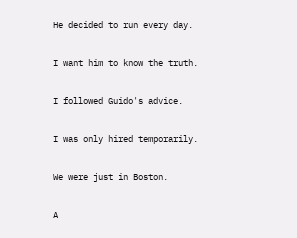He decided to run every day.

I want him to know the truth.

I followed Guido's advice.

I was only hired temporarily.

We were just in Boston.

A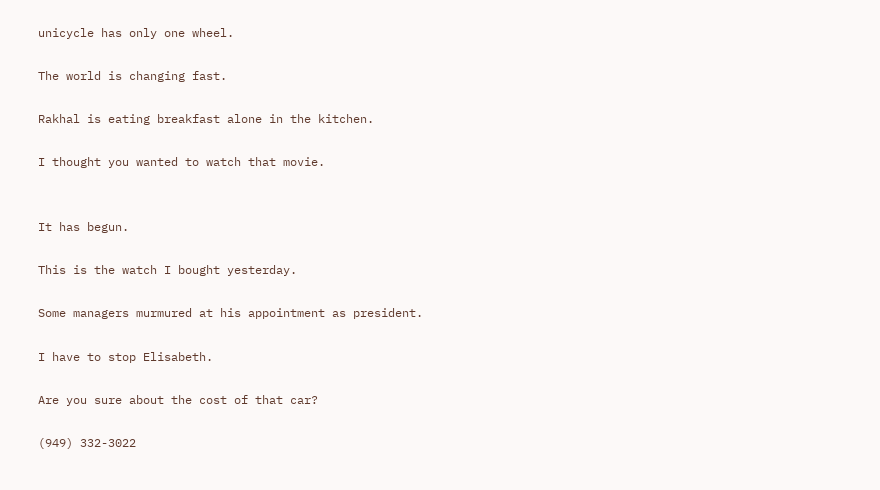unicycle has only one wheel.

The world is changing fast.

Rakhal is eating breakfast alone in the kitchen.

I thought you wanted to watch that movie.


It has begun.

This is the watch I bought yesterday.

Some managers murmured at his appointment as president.

I have to stop Elisabeth.

Are you sure about the cost of that car?

(949) 332-3022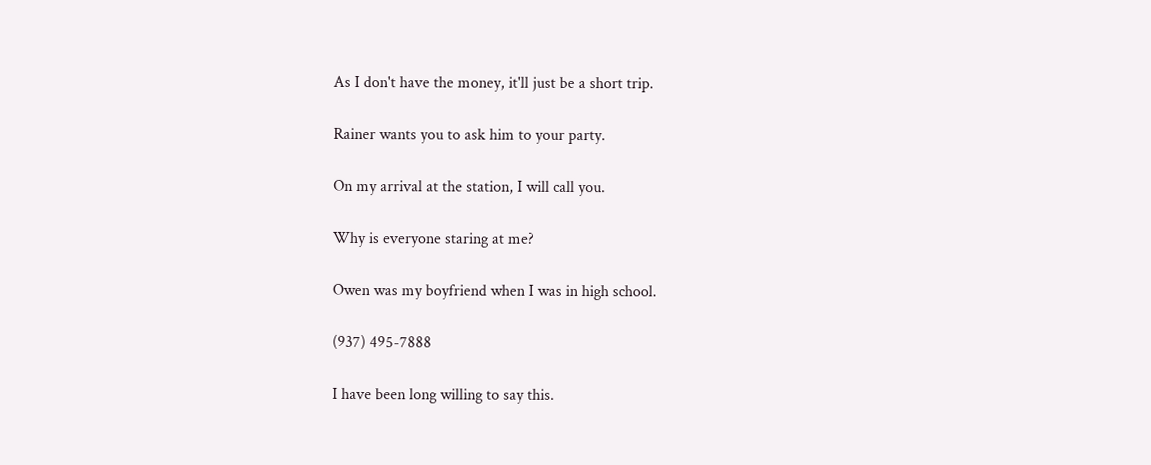As I don't have the money, it'll just be a short trip.

Rainer wants you to ask him to your party.

On my arrival at the station, I will call you.

Why is everyone staring at me?

Owen was my boyfriend when I was in high school.

(937) 495-7888

I have been long willing to say this.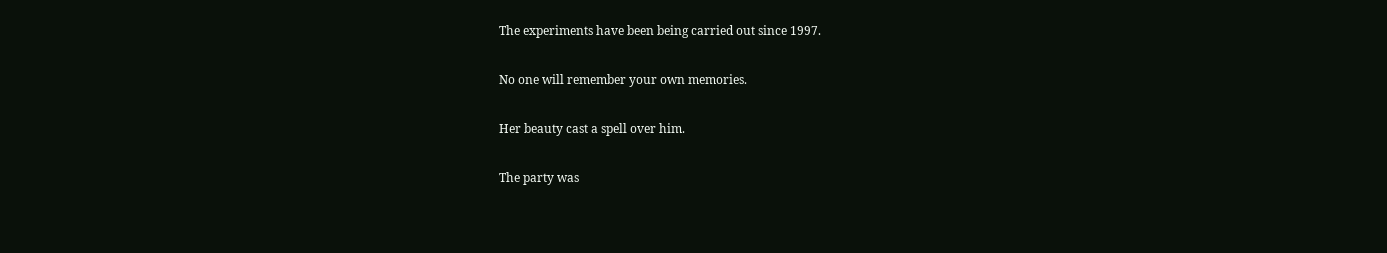The experiments have been being carried out since 1997.

No one will remember your own memories.

Her beauty cast a spell over him.

The party was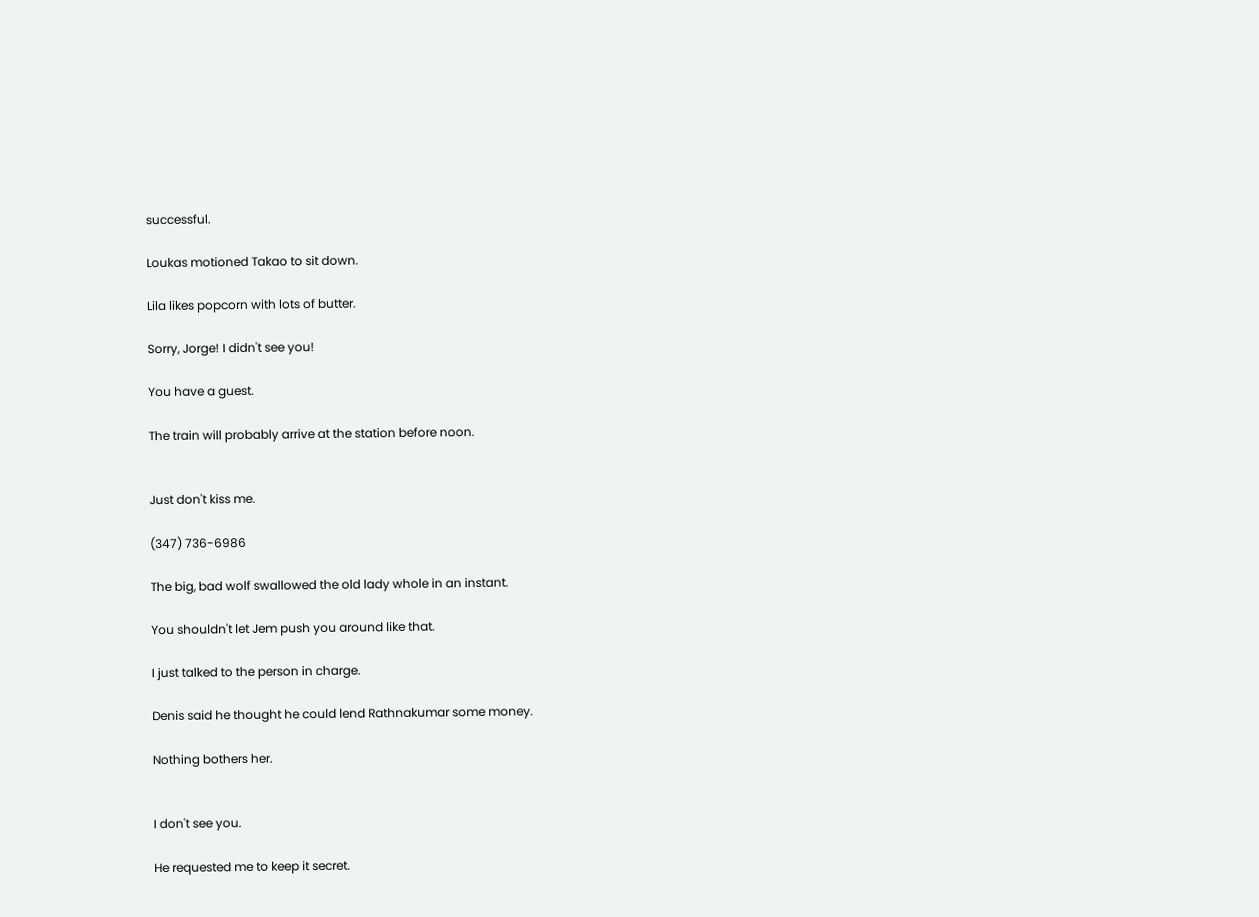successful.

Loukas motioned Takao to sit down.

Lila likes popcorn with lots of butter.

Sorry, Jorge! I didn't see you!

You have a guest.

The train will probably arrive at the station before noon.


Just don't kiss me.

(347) 736-6986

The big, bad wolf swallowed the old lady whole in an instant.

You shouldn't let Jem push you around like that.

I just talked to the person in charge.

Denis said he thought he could lend Rathnakumar some money.

Nothing bothers her.


I don't see you.

He requested me to keep it secret.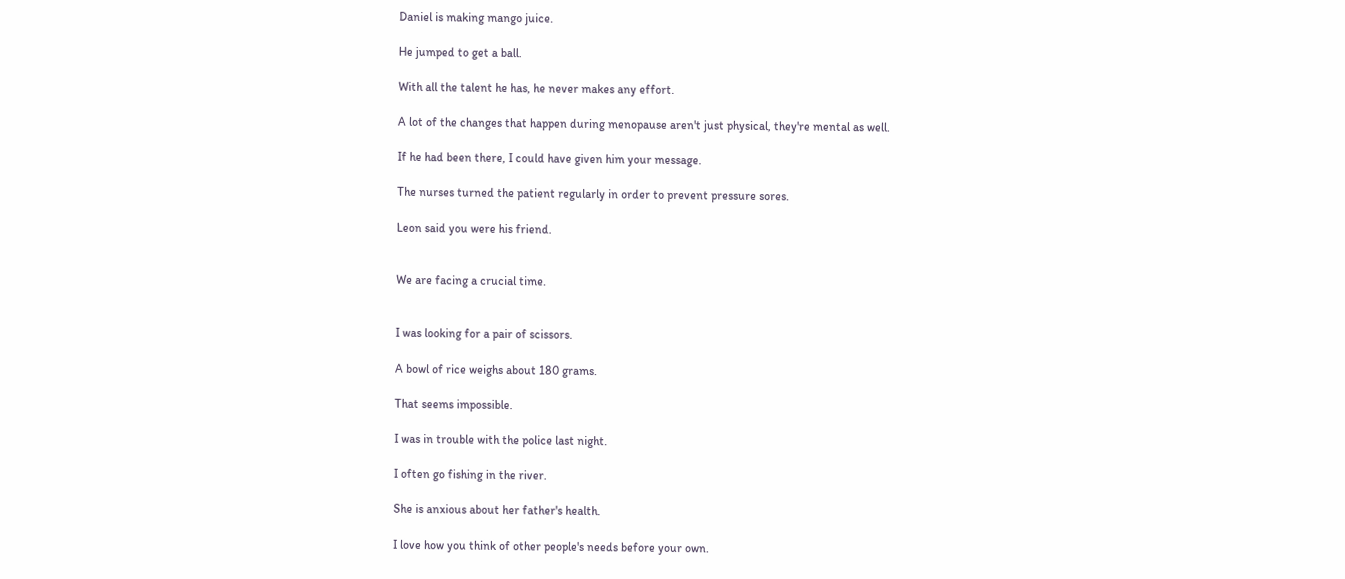Daniel is making mango juice.

He jumped to get a ball.

With all the talent he has, he never makes any effort.

A lot of the changes that happen during menopause aren't just physical, they're mental as well.

If he had been there, I could have given him your message.

The nurses turned the patient regularly in order to prevent pressure sores.

Leon said you were his friend.


We are facing a crucial time.


I was looking for a pair of scissors.

A bowl of rice weighs about 180 grams.

That seems impossible.

I was in trouble with the police last night.

I often go fishing in the river.

She is anxious about her father's health.

I love how you think of other people's needs before your own.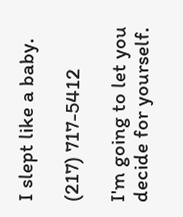I slept like a baby.

(217) 717-5412

I'm going to let you decide for yourself.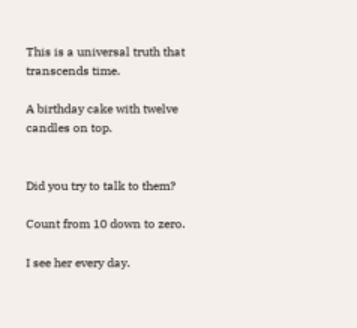This is a universal truth that transcends time.

A birthday cake with twelve candles on top.


Did you try to talk to them?

Count from 10 down to zero.

I see her every day.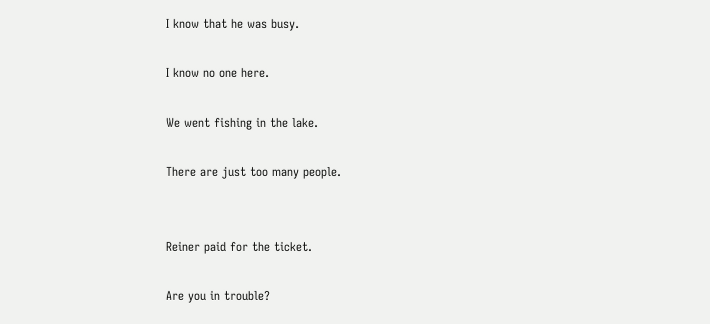I know that he was busy.

I know no one here.

We went fishing in the lake.

There are just too many people.


Reiner paid for the ticket.

Are you in trouble?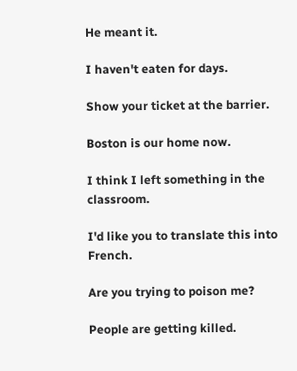He meant it.

I haven't eaten for days.

Show your ticket at the barrier.

Boston is our home now.

I think I left something in the classroom.

I'd like you to translate this into French.

Are you trying to poison me?

People are getting killed.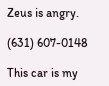Zeus is angry.

(631) 607-0148

This car is my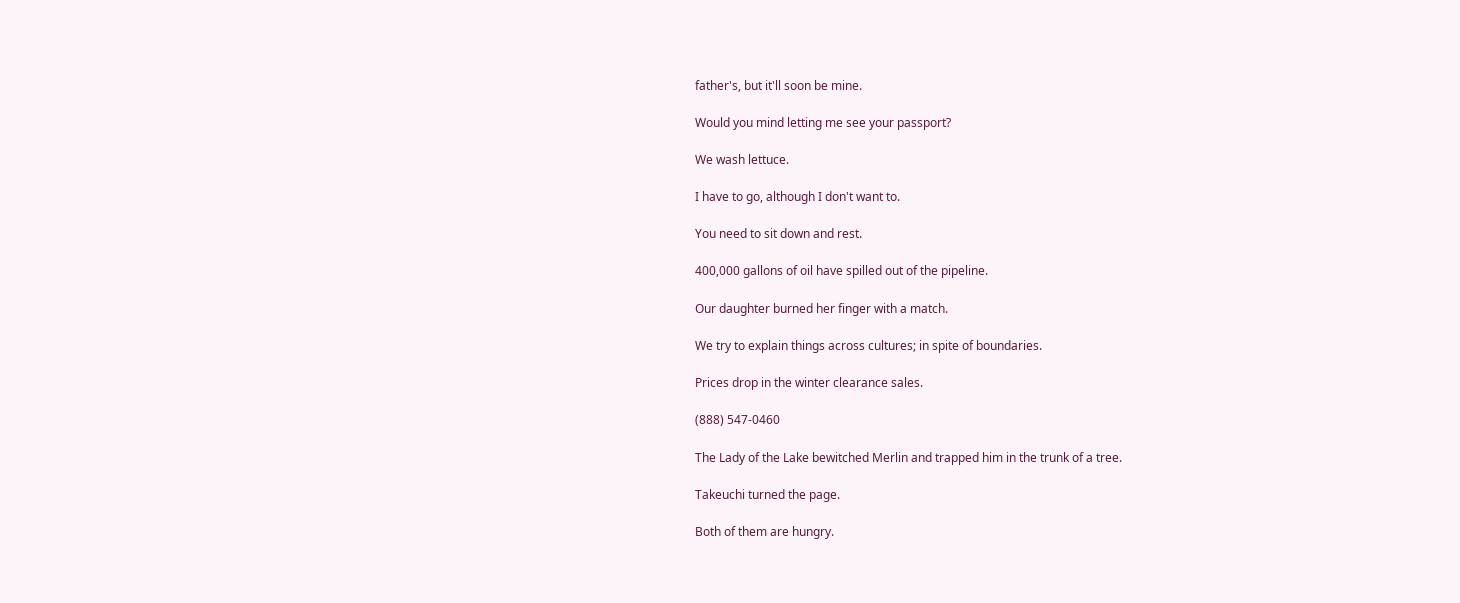father's, but it'll soon be mine.

Would you mind letting me see your passport?

We wash lettuce.

I have to go, although I don't want to.

You need to sit down and rest.

400,000 gallons of oil have spilled out of the pipeline.

Our daughter burned her finger with a match.

We try to explain things across cultures; in spite of boundaries.

Prices drop in the winter clearance sales.

(888) 547-0460

The Lady of the Lake bewitched Merlin and trapped him in the trunk of a tree.

Takeuchi turned the page.

Both of them are hungry.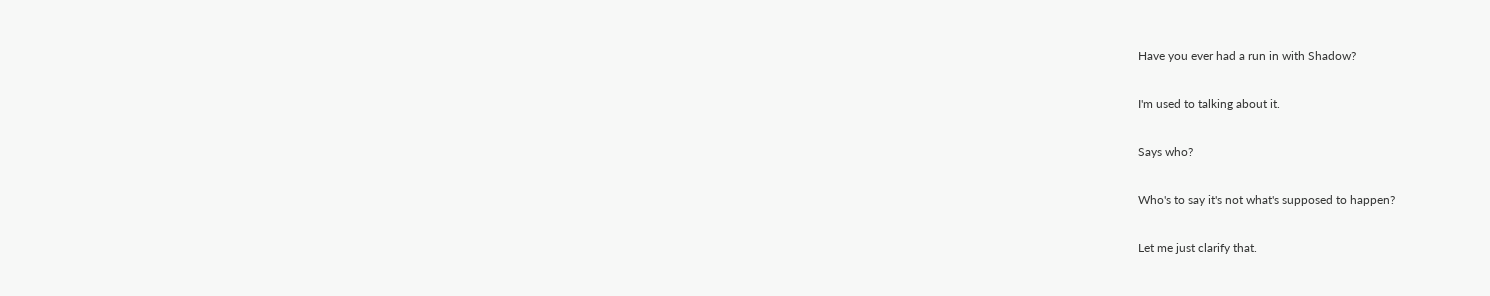Have you ever had a run in with Shadow?

I'm used to talking about it.

Says who?

Who's to say it's not what's supposed to happen?

Let me just clarify that.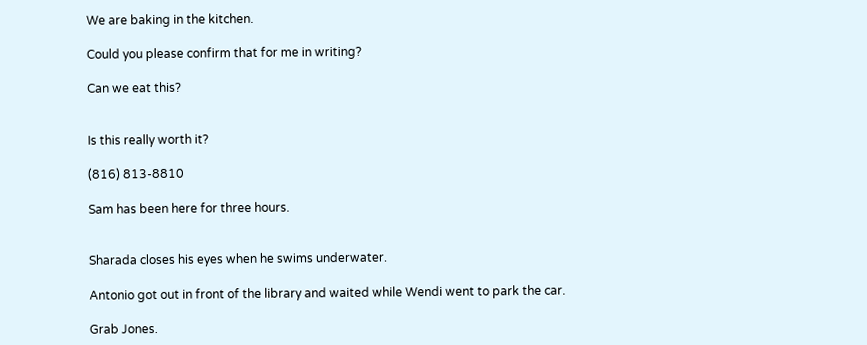We are baking in the kitchen.

Could you please confirm that for me in writing?

Can we eat this?


Is this really worth it?

(816) 813-8810

Sam has been here for three hours.


Sharada closes his eyes when he swims underwater.

Antonio got out in front of the library and waited while Wendi went to park the car.

Grab Jones.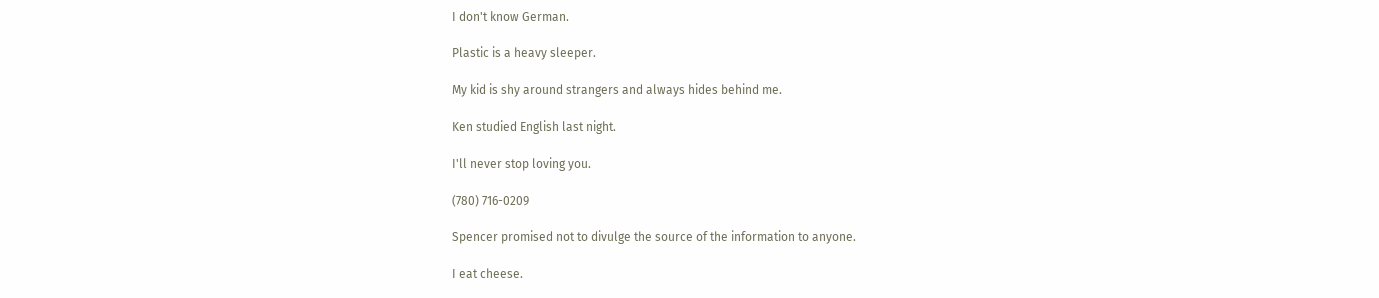I don't know German.

Plastic is a heavy sleeper.

My kid is shy around strangers and always hides behind me.

Ken studied English last night.

I'll never stop loving you.

(780) 716-0209

Spencer promised not to divulge the source of the information to anyone.

I eat cheese.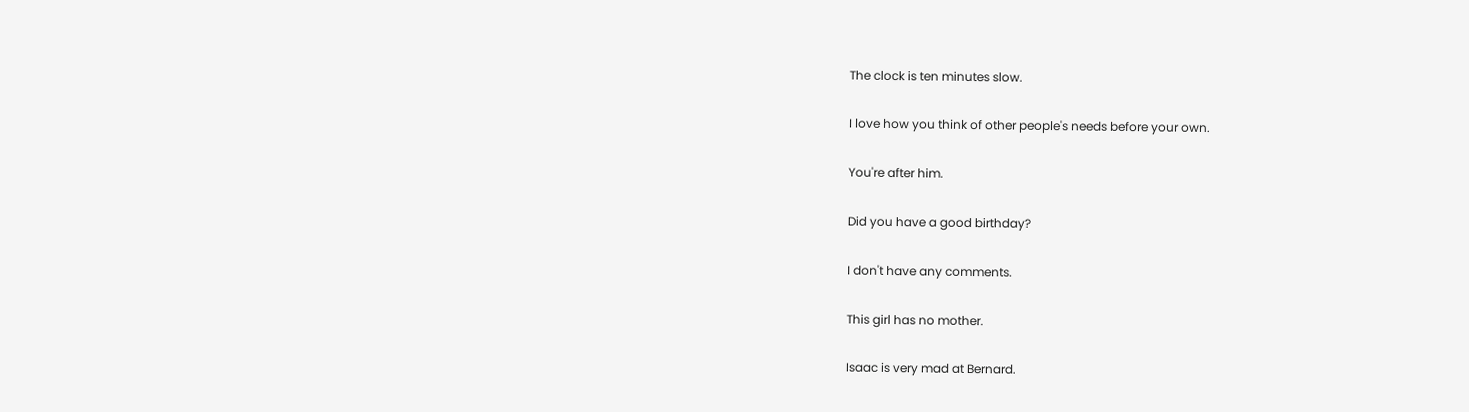The clock is ten minutes slow.

I love how you think of other people's needs before your own.

You're after him.

Did you have a good birthday?

I don't have any comments.

This girl has no mother.

Isaac is very mad at Bernard.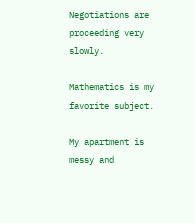Negotiations are proceeding very slowly.

Mathematics is my favorite subject.

My apartment is messy and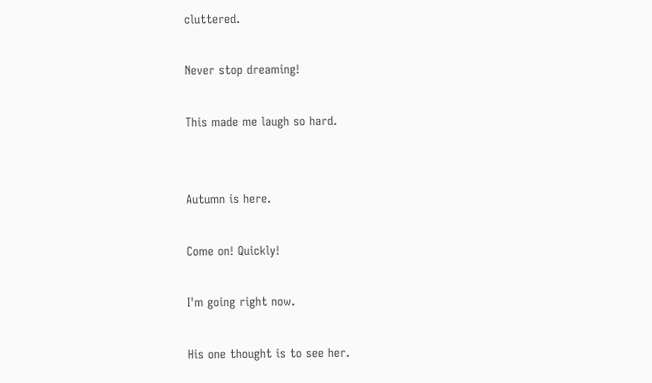cluttered.

Never stop dreaming!

This made me laugh so hard.


Autumn is here.

Come on! Quickly!

I'm going right now.

His one thought is to see her.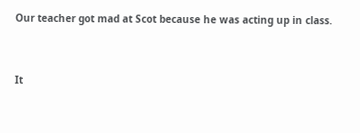Our teacher got mad at Scot because he was acting up in class.


It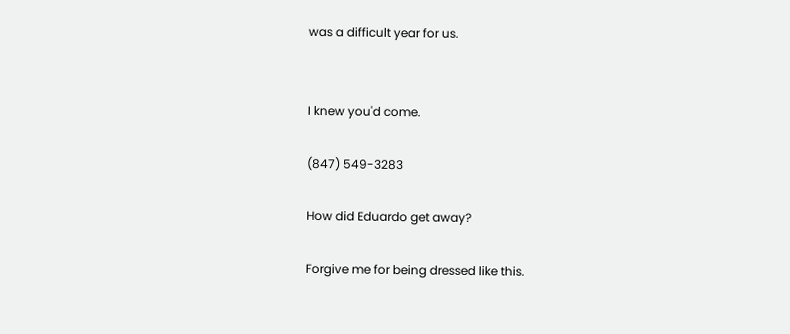was a difficult year for us.


I knew you'd come.

(847) 549-3283

How did Eduardo get away?

Forgive me for being dressed like this.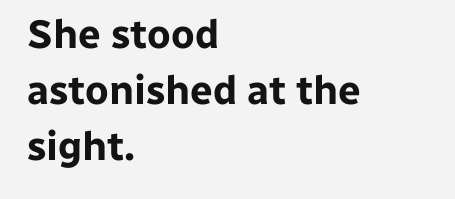She stood astonished at the sight.